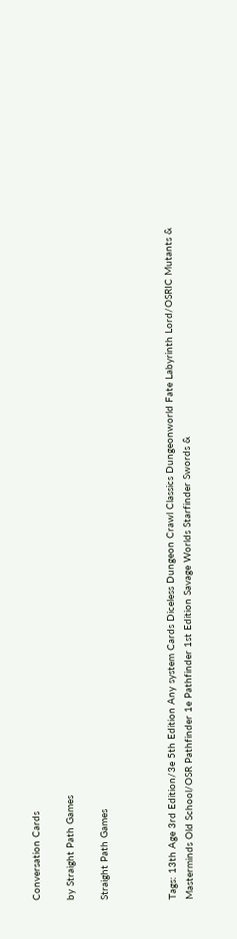Conversation Cards

by Straight Path Games

Straight Path Games



Tags: 13th Age 3rd Edition/3e 5th Edition Any system Cards Diceless Dungeon Crawl Classics Dungeonworld Fate Labyrinth Lord/OSRIC Mutants & Masterminds Old School/OSR Pathfinder 1e Pathfinder 1st Edition Savage Worlds Starfinder Swords &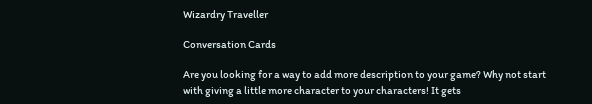Wizardry Traveller

Conversation Cards

Are you looking for a way to add more description to your game? Why not start with giving a little more character to your characters! It gets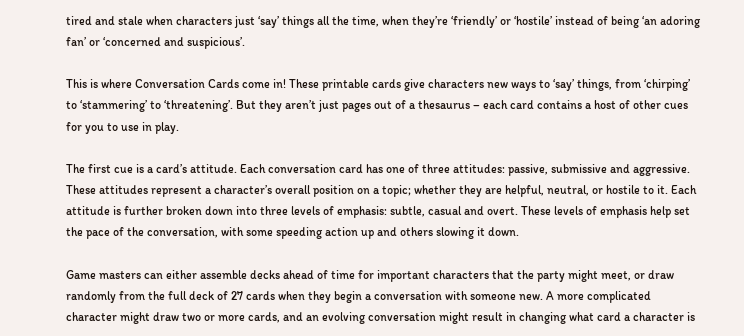tired and stale when characters just ‘say’ things all the time, when they’re ‘friendly’ or ‘hostile’ instead of being ‘an adoring fan’ or ‘concerned and suspicious’.

This is where Conversation Cards come in! These printable cards give characters new ways to ‘say’ things, from ‘chirping’ to ‘stammering’ to ‘threatening’. But they aren’t just pages out of a thesaurus – each card contains a host of other cues for you to use in play.

The first cue is a card’s attitude. Each conversation card has one of three attitudes: passive, submissive and aggressive. These attitudes represent a character’s overall position on a topic; whether they are helpful, neutral, or hostile to it. Each attitude is further broken down into three levels of emphasis: subtle, casual and overt. These levels of emphasis help set the pace of the conversation, with some speeding action up and others slowing it down.

Game masters can either assemble decks ahead of time for important characters that the party might meet, or draw randomly from the full deck of 27 cards when they begin a conversation with someone new. A more complicated character might draw two or more cards, and an evolving conversation might result in changing what card a character is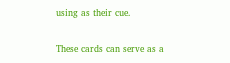using as their cue.

These cards can serve as a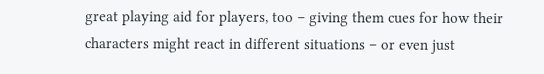great playing aid for players, too – giving them cues for how their characters might react in different situations – or even just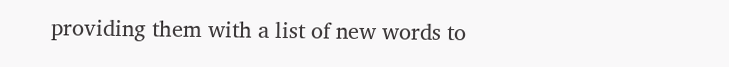providing them with a list of new words to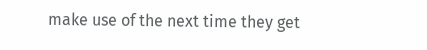make use of the next time they get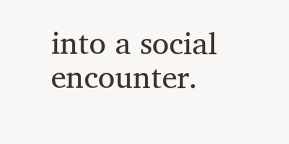into a social encounter.